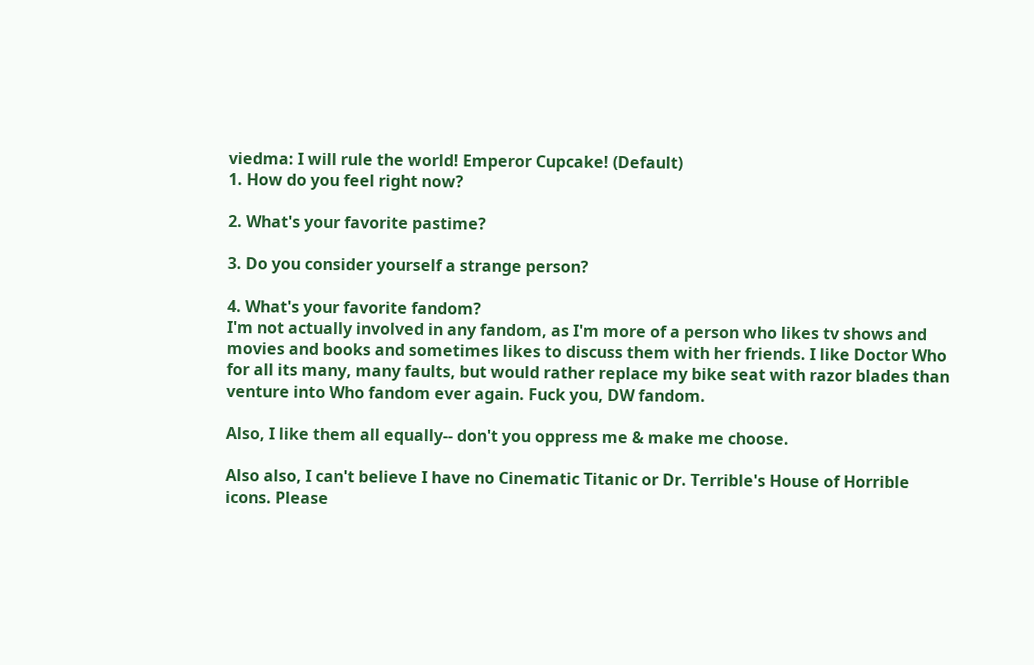viedma: I will rule the world! Emperor Cupcake! (Default)
1. How do you feel right now?

2. What's your favorite pastime?

3. Do you consider yourself a strange person?

4. What's your favorite fandom?
I'm not actually involved in any fandom, as I'm more of a person who likes tv shows and movies and books and sometimes likes to discuss them with her friends. I like Doctor Who for all its many, many faults, but would rather replace my bike seat with razor blades than venture into Who fandom ever again. Fuck you, DW fandom.

Also, I like them all equally-- don't you oppress me & make me choose.

Also also, I can't believe I have no Cinematic Titanic or Dr. Terrible's House of Horrible icons. Please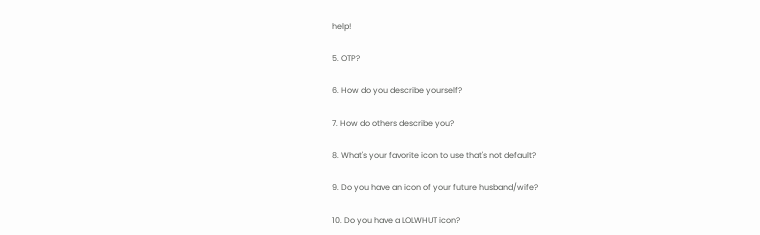help!

5. OTP?

6. How do you describe yourself?

7. How do others describe you?

8. What's your favorite icon to use that's not default?

9. Do you have an icon of your future husband/wife?

10. Do you have a LOLWHUT icon?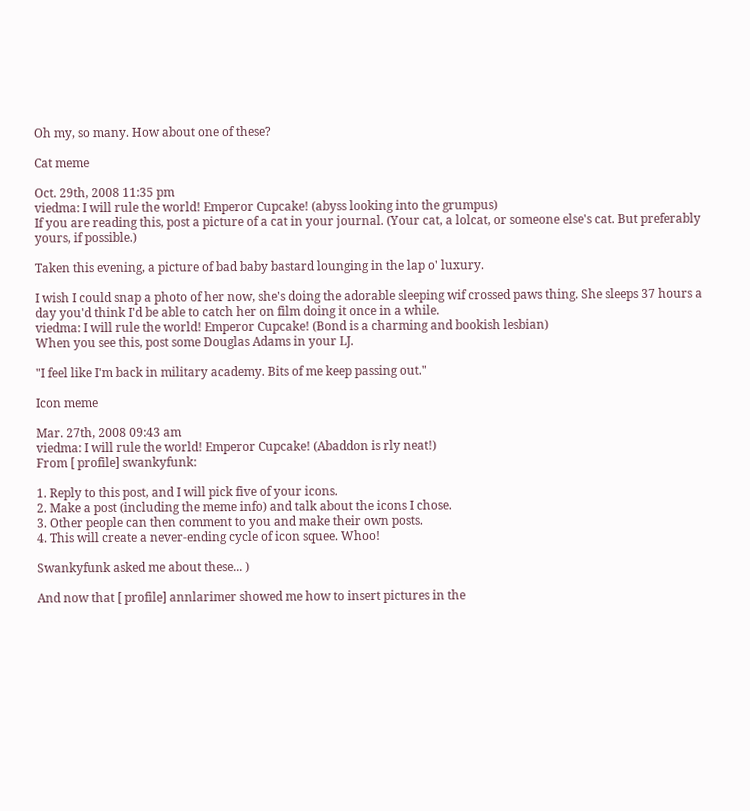Oh my, so many. How about one of these?

Cat meme

Oct. 29th, 2008 11:35 pm
viedma: I will rule the world! Emperor Cupcake! (abyss looking into the grumpus)
If you are reading this, post a picture of a cat in your journal. (Your cat, a lolcat, or someone else's cat. But preferably yours, if possible.)

Taken this evening, a picture of bad baby bastard lounging in the lap o' luxury.

I wish I could snap a photo of her now, she's doing the adorable sleeping wif crossed paws thing. She sleeps 37 hours a day you'd think I'd be able to catch her on film doing it once in a while.
viedma: I will rule the world! Emperor Cupcake! (Bond is a charming and bookish lesbian)
When you see this, post some Douglas Adams in your LJ.

"I feel like I'm back in military academy. Bits of me keep passing out."

Icon meme

Mar. 27th, 2008 09:43 am
viedma: I will rule the world! Emperor Cupcake! (Abaddon is rly neat!)
From [ profile] swankyfunk:

1. Reply to this post, and I will pick five of your icons.
2. Make a post (including the meme info) and talk about the icons I chose.
3. Other people can then comment to you and make their own posts.
4. This will create a never-ending cycle of icon squee. Whoo!

Swankyfunk asked me about these... )

And now that [ profile] annlarimer showed me how to insert pictures in the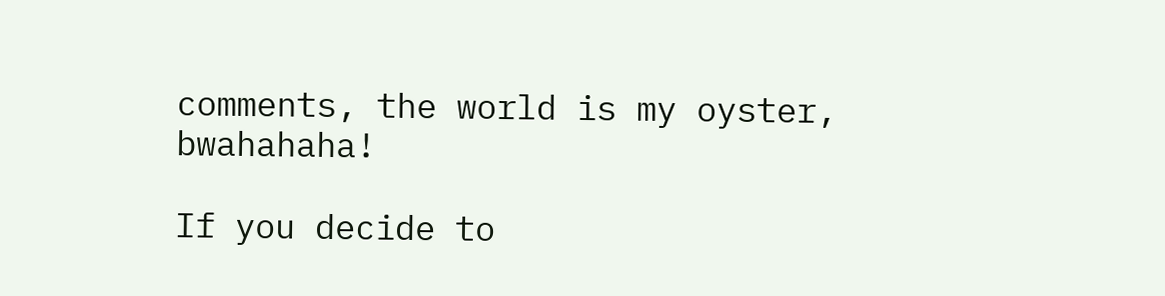comments, the world is my oyster, bwahahaha!

If you decide to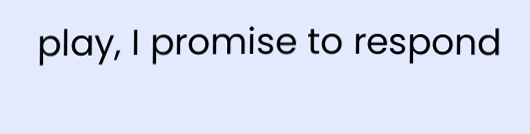play, I promise to respond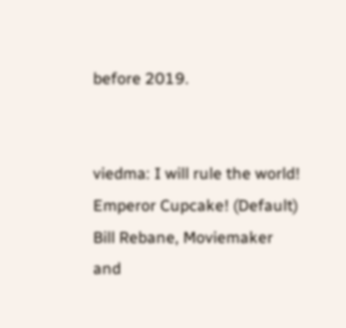before 2019.


viedma: I will rule the world! Emperor Cupcake! (Default)
Bill Rebane, Moviemaker and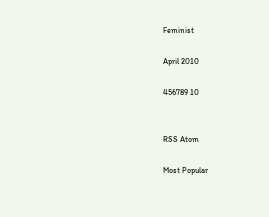Feminist

April 2010

456789 10


RSS Atom

Most Popular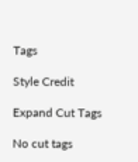Tags

Style Credit

Expand Cut Tags

No cut tags